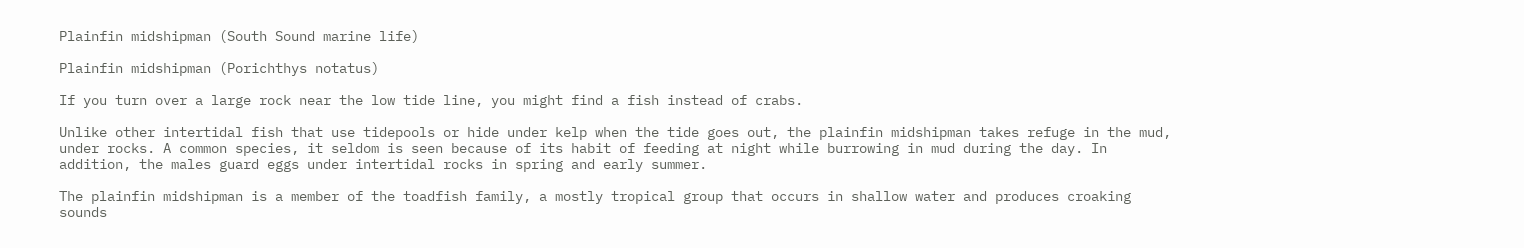Plainfin midshipman (South Sound marine life)

Plainfin midshipman (Porichthys notatus)

If you turn over a large rock near the low tide line, you might find a fish instead of crabs.

Unlike other intertidal fish that use tidepools or hide under kelp when the tide goes out, the plainfin midshipman takes refuge in the mud, under rocks. A common species, it seldom is seen because of its habit of feeding at night while burrowing in mud during the day. In addition, the males guard eggs under intertidal rocks in spring and early summer.

The plainfin midshipman is a member of the toadfish family, a mostly tropical group that occurs in shallow water and produces croaking sounds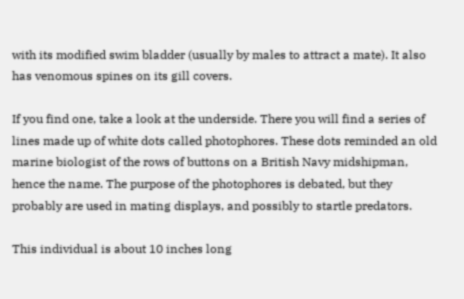with its modified swim bladder (usually by males to attract a mate). It also has venomous spines on its gill covers.

If you find one, take a look at the underside. There you will find a series of lines made up of white dots called photophores. These dots reminded an old marine biologist of the rows of buttons on a British Navy midshipman, hence the name. The purpose of the photophores is debated, but they probably are used in mating displays, and possibly to startle predators.

This individual is about 10 inches long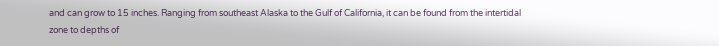and can grow to 15 inches. Ranging from southeast Alaska to the Gulf of California, it can be found from the intertidal zone to depths of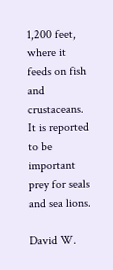1,200 feet, where it feeds on fish and crustaceans. It is reported to be important prey for seals and sea lions.

David W.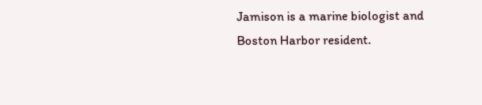Jamison is a marine biologist and Boston Harbor resident.